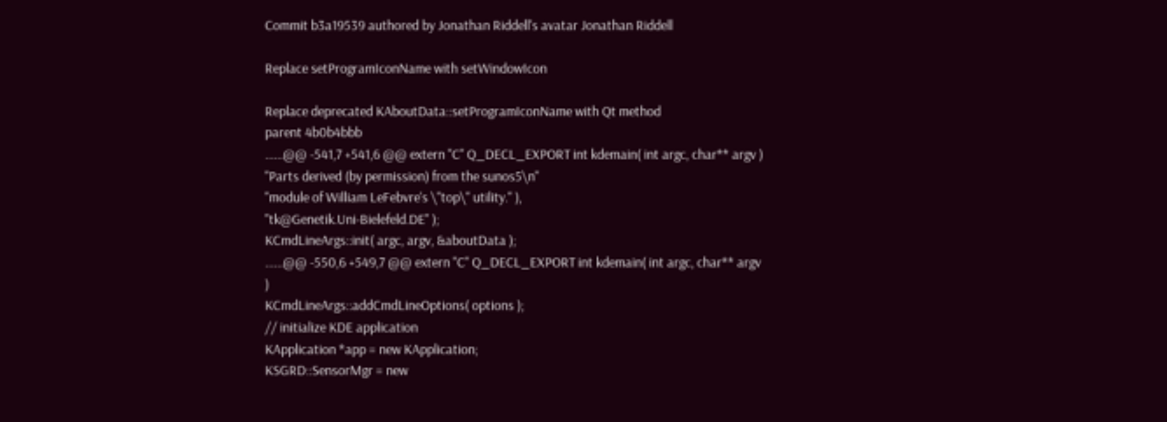Commit b3a19539 authored by Jonathan Riddell's avatar Jonathan Riddell

Replace setProgramIconName with setWindowIcon

Replace deprecated KAboutData::setProgramIconName with Qt method
parent 4b0b4bbb
......@@ -541,7 +541,6 @@ extern "C" Q_DECL_EXPORT int kdemain( int argc, char** argv )
"Parts derived (by permission) from the sunos5\n"
"module of William LeFebvre's \"top\" utility." ),
"tk@Genetik.Uni-Bielefeld.DE" );
KCmdLineArgs::init( argc, argv, &aboutData );
......@@ -550,6 +549,7 @@ extern "C" Q_DECL_EXPORT int kdemain( int argc, char** argv )
KCmdLineArgs::addCmdLineOptions( options );
// initialize KDE application
KApplication *app = new KApplication;
KSGRD::SensorMgr = new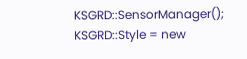KSGRD::SensorManager();
KSGRD::Style = new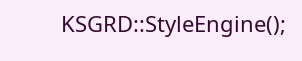KSGRD::StyleEngine();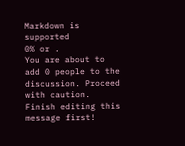Markdown is supported
0% or .
You are about to add 0 people to the discussion. Proceed with caution.
Finish editing this message first!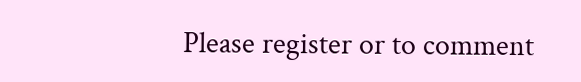Please register or to comment